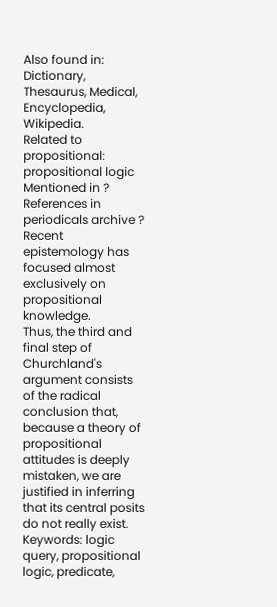Also found in: Dictionary, Thesaurus, Medical, Encyclopedia, Wikipedia.
Related to propositional: propositional logic
Mentioned in ?
References in periodicals archive ?
Recent epistemology has focused almost exclusively on propositional knowledge.
Thus, the third and final step of Churchland's argument consists of the radical conclusion that, because a theory of propositional attitudes is deeply mistaken, we are justified in inferring that its central posits do not really exist.
Keywords: logic query, propositional logic, predicate,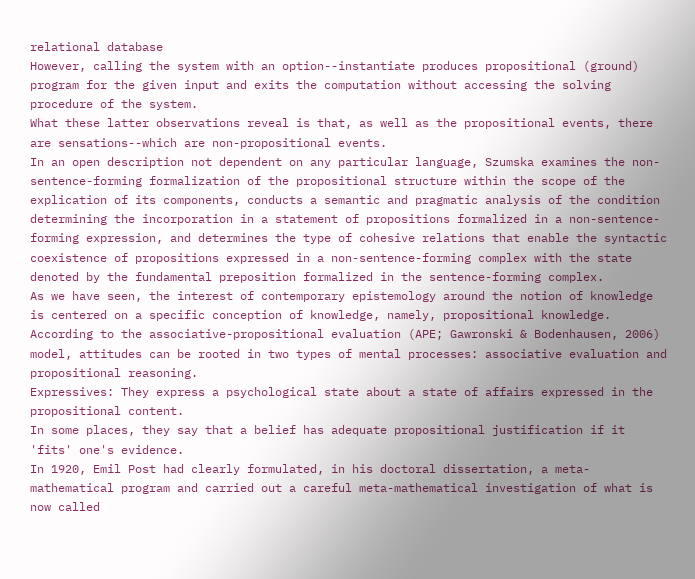relational database
However, calling the system with an option--instantiate produces propositional (ground) program for the given input and exits the computation without accessing the solving procedure of the system.
What these latter observations reveal is that, as well as the propositional events, there are sensations--which are non-propositional events.
In an open description not dependent on any particular language, Szumska examines the non-sentence-forming formalization of the propositional structure within the scope of the explication of its components, conducts a semantic and pragmatic analysis of the condition determining the incorporation in a statement of propositions formalized in a non-sentence-forming expression, and determines the type of cohesive relations that enable the syntactic coexistence of propositions expressed in a non-sentence-forming complex with the state denoted by the fundamental preposition formalized in the sentence-forming complex.
As we have seen, the interest of contemporary epistemology around the notion of knowledge is centered on a specific conception of knowledge, namely, propositional knowledge.
According to the associative-propositional evaluation (APE; Gawronski & Bodenhausen, 2006) model, attitudes can be rooted in two types of mental processes: associative evaluation and propositional reasoning.
Expressives: They express a psychological state about a state of affairs expressed in the propositional content.
In some places, they say that a belief has adequate propositional justification if it 'fits' one's evidence.
In 1920, Emil Post had clearly formulated, in his doctoral dissertation, a meta-mathematical program and carried out a careful meta-mathematical investigation of what is now called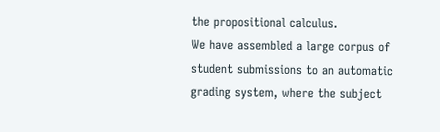the propositional calculus.
We have assembled a large corpus of student submissions to an automatic grading system, where the subject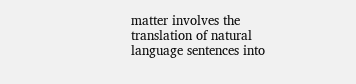matter involves the translation of natural language sentences into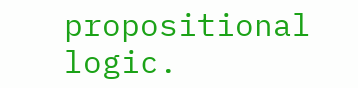propositional logic.